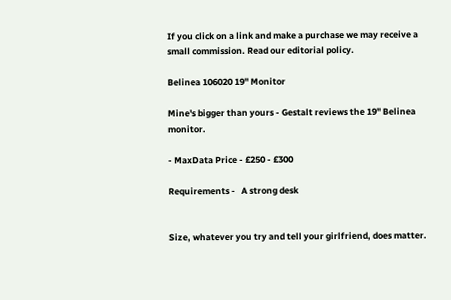If you click on a link and make a purchase we may receive a small commission. Read our editorial policy.

Belinea 106020 19" Monitor

Mine's bigger than yours - Gestalt reviews the 19" Belinea monitor.

- MaxData Price - £250 - £300

Requirements -   A strong desk


Size, whatever you try and tell your girlfriend, does matter.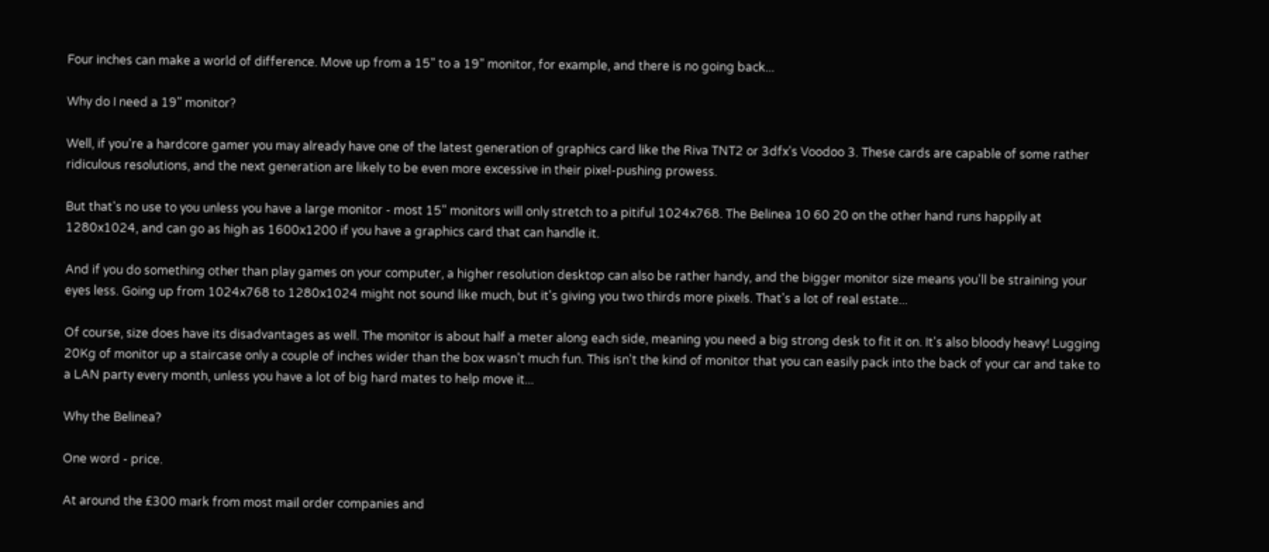Four inches can make a world of difference. Move up from a 15" to a 19" monitor, for example, and there is no going back...

Why do I need a 19" monitor?

Well, if you're a hardcore gamer you may already have one of the latest generation of graphics card like the Riva TNT2 or 3dfx's Voodoo 3. These cards are capable of some rather ridiculous resolutions, and the next generation are likely to be even more excessive in their pixel-pushing prowess.

But that's no use to you unless you have a large monitor - most 15" monitors will only stretch to a pitiful 1024x768. The Belinea 10 60 20 on the other hand runs happily at 1280x1024, and can go as high as 1600x1200 if you have a graphics card that can handle it.

And if you do something other than play games on your computer, a higher resolution desktop can also be rather handy, and the bigger monitor size means you'll be straining your eyes less. Going up from 1024x768 to 1280x1024 might not sound like much, but it's giving you two thirds more pixels. That's a lot of real estate...

Of course, size does have its disadvantages as well. The monitor is about half a meter along each side, meaning you need a big strong desk to fit it on. It's also bloody heavy! Lugging 20Kg of monitor up a staircase only a couple of inches wider than the box wasn't much fun. This isn't the kind of monitor that you can easily pack into the back of your car and take to a LAN party every month, unless you have a lot of big hard mates to help move it...

Why the Belinea?

One word - price.

At around the £300 mark from most mail order companies and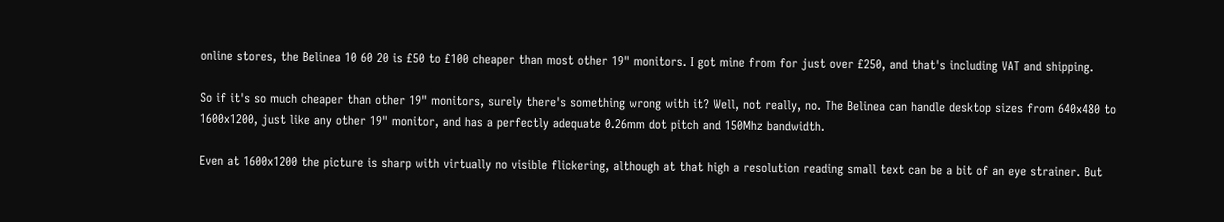online stores, the Belinea 10 60 20 is £50 to £100 cheaper than most other 19" monitors. I got mine from for just over £250, and that's including VAT and shipping.

So if it's so much cheaper than other 19" monitors, surely there's something wrong with it? Well, not really, no. The Belinea can handle desktop sizes from 640x480 to 1600x1200, just like any other 19" monitor, and has a perfectly adequate 0.26mm dot pitch and 150Mhz bandwidth.

Even at 1600x1200 the picture is sharp with virtually no visible flickering, although at that high a resolution reading small text can be a bit of an eye strainer. But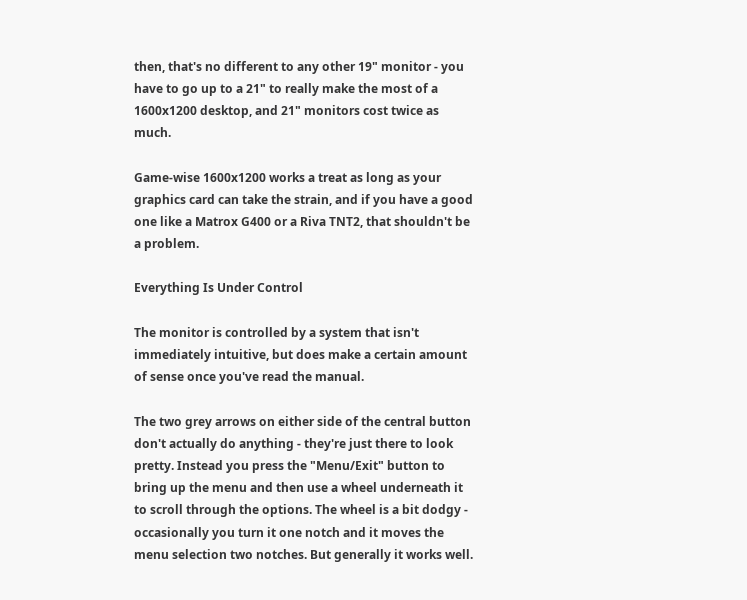then, that's no different to any other 19" monitor - you have to go up to a 21" to really make the most of a 1600x1200 desktop, and 21" monitors cost twice as much.

Game-wise 1600x1200 works a treat as long as your graphics card can take the strain, and if you have a good one like a Matrox G400 or a Riva TNT2, that shouldn't be a problem.

Everything Is Under Control

The monitor is controlled by a system that isn't immediately intuitive, but does make a certain amount of sense once you've read the manual.

The two grey arrows on either side of the central button don't actually do anything - they're just there to look pretty. Instead you press the "Menu/Exit" button to bring up the menu and then use a wheel underneath it to scroll through the options. The wheel is a bit dodgy - occasionally you turn it one notch and it moves the menu selection two notches. But generally it works well.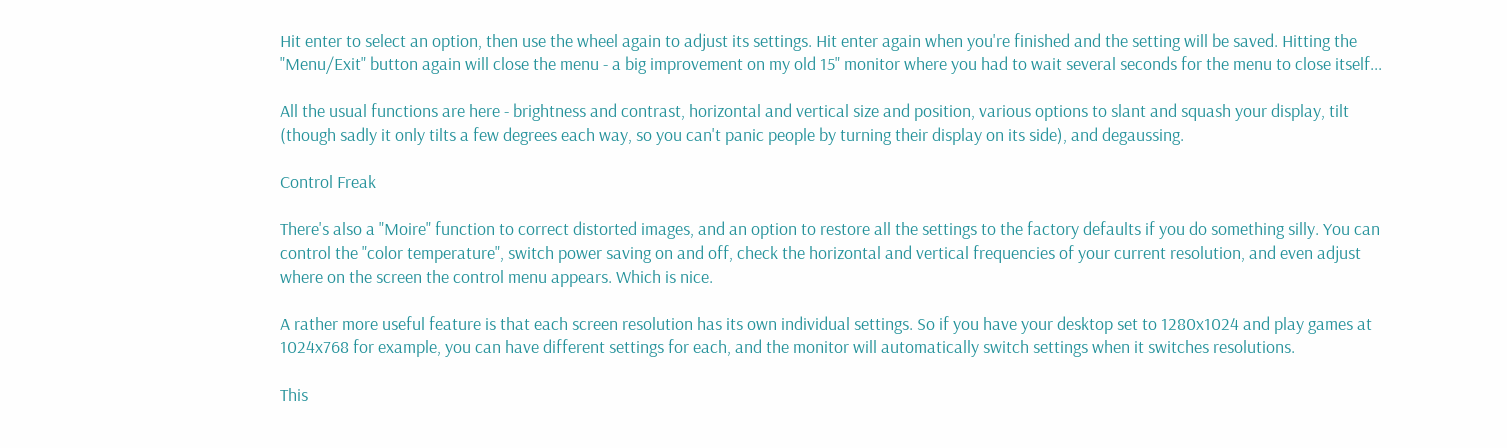Hit enter to select an option, then use the wheel again to adjust its settings. Hit enter again when you're finished and the setting will be saved. Hitting the "Menu/Exit" button again will close the menu - a big improvement on my old 15" monitor where you had to wait several seconds for the menu to close itself...

All the usual functions are here - brightness and contrast, horizontal and vertical size and position, various options to slant and squash your display, tilt (though sadly it only tilts a few degrees each way, so you can't panic people by turning their display on its side), and degaussing.

Control Freak

There's also a "Moire" function to correct distorted images, and an option to restore all the settings to the factory defaults if you do something silly. You can control the "color temperature", switch power saving on and off, check the horizontal and vertical frequencies of your current resolution, and even adjust where on the screen the control menu appears. Which is nice.

A rather more useful feature is that each screen resolution has its own individual settings. So if you have your desktop set to 1280x1024 and play games at 1024x768 for example, you can have different settings for each, and the monitor will automatically switch settings when it switches resolutions.

This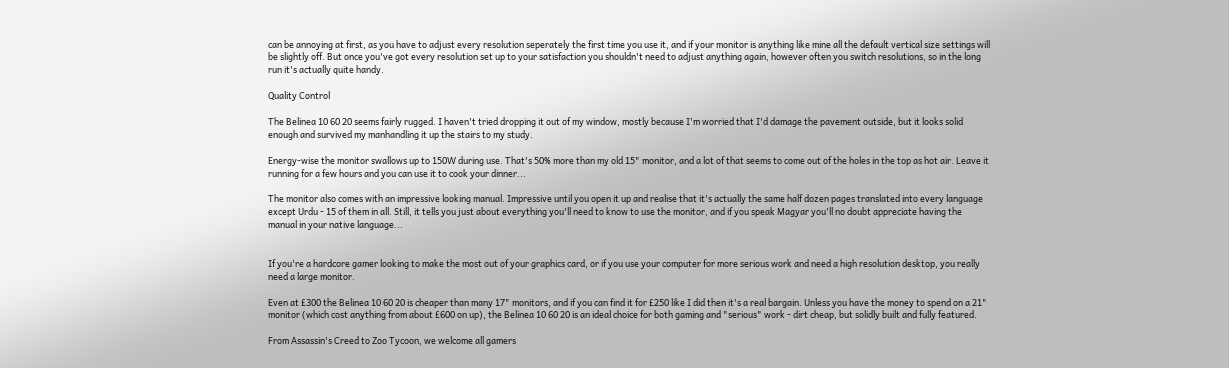can be annoying at first, as you have to adjust every resolution seperately the first time you use it, and if your monitor is anything like mine all the default vertical size settings will be slightly off. But once you've got every resolution set up to your satisfaction you shouldn't need to adjust anything again, however often you switch resolutions, so in the long run it's actually quite handy.

Quality Control

The Belinea 10 60 20 seems fairly rugged. I haven't tried dropping it out of my window, mostly because I'm worried that I'd damage the pavement outside, but it looks solid enough and survived my manhandling it up the stairs to my study.

Energy-wise the monitor swallows up to 150W during use. That's 50% more than my old 15" monitor, and a lot of that seems to come out of the holes in the top as hot air. Leave it running for a few hours and you can use it to cook your dinner...

The monitor also comes with an impressive looking manual. Impressive until you open it up and realise that it's actually the same half dozen pages translated into every language except Urdu - 15 of them in all. Still, it tells you just about everything you'll need to know to use the monitor, and if you speak Magyar you'll no doubt appreciate having the manual in your native language...


If you're a hardcore gamer looking to make the most out of your graphics card, or if you use your computer for more serious work and need a high resolution desktop, you really need a large monitor.

Even at £300 the Belinea 10 60 20 is cheaper than many 17" monitors, and if you can find it for £250 like I did then it's a real bargain. Unless you have the money to spend on a 21" monitor (which cost anything from about £600 on up), the Belinea 10 60 20 is an ideal choice for both gaming and "serious" work - dirt cheap, but solidly built and fully featured.

From Assassin's Creed to Zoo Tycoon, we welcome all gamers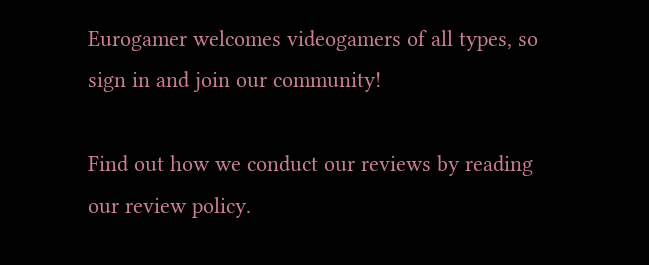Eurogamer welcomes videogamers of all types, so sign in and join our community!

Find out how we conduct our reviews by reading our review policy.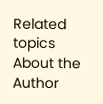Related topics
About the Author